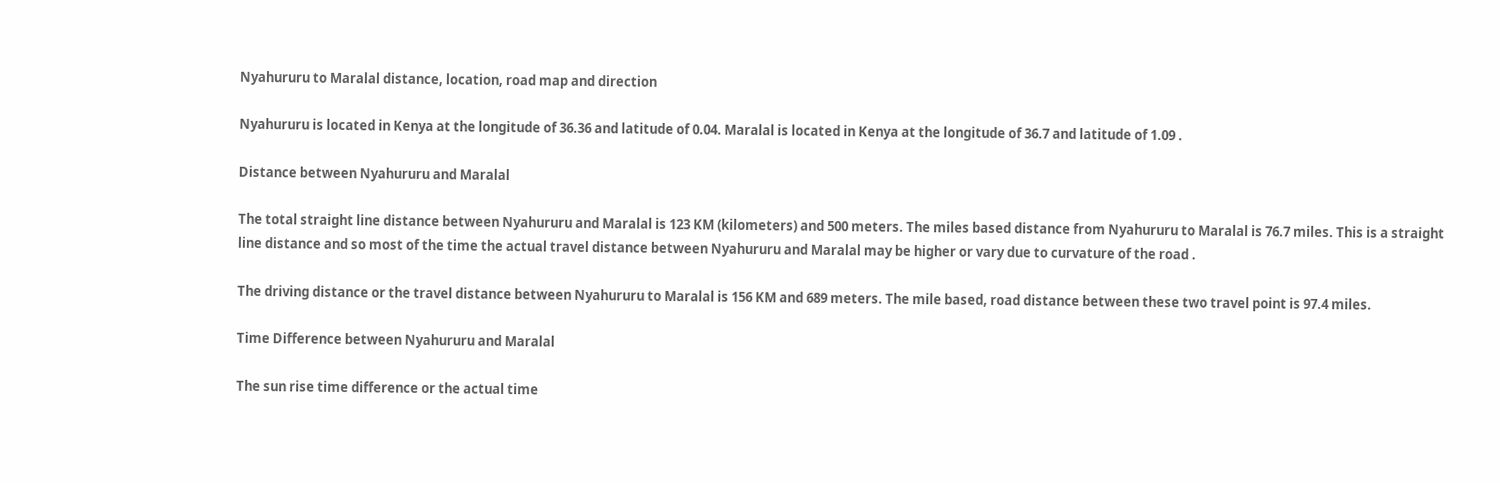Nyahururu to Maralal distance, location, road map and direction

Nyahururu is located in Kenya at the longitude of 36.36 and latitude of 0.04. Maralal is located in Kenya at the longitude of 36.7 and latitude of 1.09 .

Distance between Nyahururu and Maralal

The total straight line distance between Nyahururu and Maralal is 123 KM (kilometers) and 500 meters. The miles based distance from Nyahururu to Maralal is 76.7 miles. This is a straight line distance and so most of the time the actual travel distance between Nyahururu and Maralal may be higher or vary due to curvature of the road .

The driving distance or the travel distance between Nyahururu to Maralal is 156 KM and 689 meters. The mile based, road distance between these two travel point is 97.4 miles.

Time Difference between Nyahururu and Maralal

The sun rise time difference or the actual time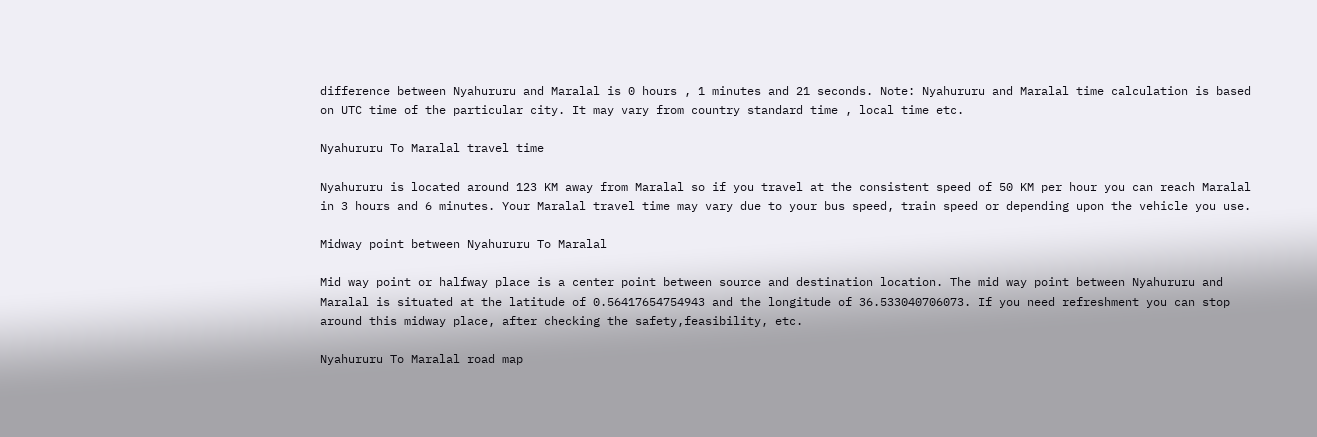difference between Nyahururu and Maralal is 0 hours , 1 minutes and 21 seconds. Note: Nyahururu and Maralal time calculation is based on UTC time of the particular city. It may vary from country standard time , local time etc.

Nyahururu To Maralal travel time

Nyahururu is located around 123 KM away from Maralal so if you travel at the consistent speed of 50 KM per hour you can reach Maralal in 3 hours and 6 minutes. Your Maralal travel time may vary due to your bus speed, train speed or depending upon the vehicle you use.

Midway point between Nyahururu To Maralal

Mid way point or halfway place is a center point between source and destination location. The mid way point between Nyahururu and Maralal is situated at the latitude of 0.56417654754943 and the longitude of 36.533040706073. If you need refreshment you can stop around this midway place, after checking the safety,feasibility, etc.

Nyahururu To Maralal road map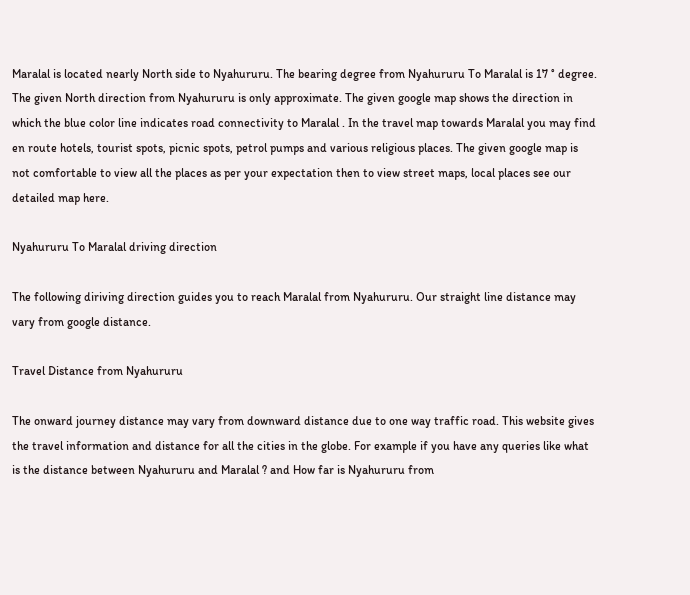Maralal is located nearly North side to Nyahururu. The bearing degree from Nyahururu To Maralal is 17 ° degree. The given North direction from Nyahururu is only approximate. The given google map shows the direction in which the blue color line indicates road connectivity to Maralal . In the travel map towards Maralal you may find en route hotels, tourist spots, picnic spots, petrol pumps and various religious places. The given google map is not comfortable to view all the places as per your expectation then to view street maps, local places see our detailed map here.

Nyahururu To Maralal driving direction

The following diriving direction guides you to reach Maralal from Nyahururu. Our straight line distance may vary from google distance.

Travel Distance from Nyahururu

The onward journey distance may vary from downward distance due to one way traffic road. This website gives the travel information and distance for all the cities in the globe. For example if you have any queries like what is the distance between Nyahururu and Maralal ? and How far is Nyahururu from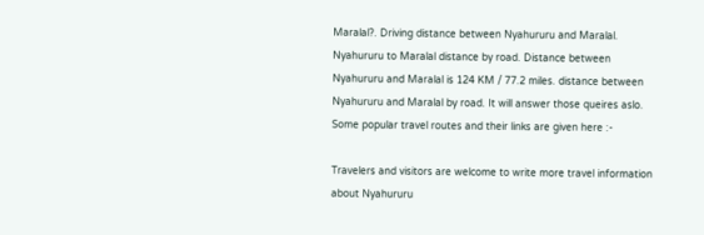Maralal?. Driving distance between Nyahururu and Maralal. Nyahururu to Maralal distance by road. Distance between Nyahururu and Maralal is 124 KM / 77.2 miles. distance between Nyahururu and Maralal by road. It will answer those queires aslo. Some popular travel routes and their links are given here :-

Travelers and visitors are welcome to write more travel information about Nyahururu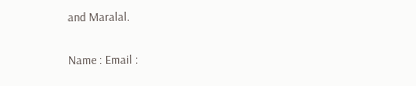and Maralal.

Name : Email :